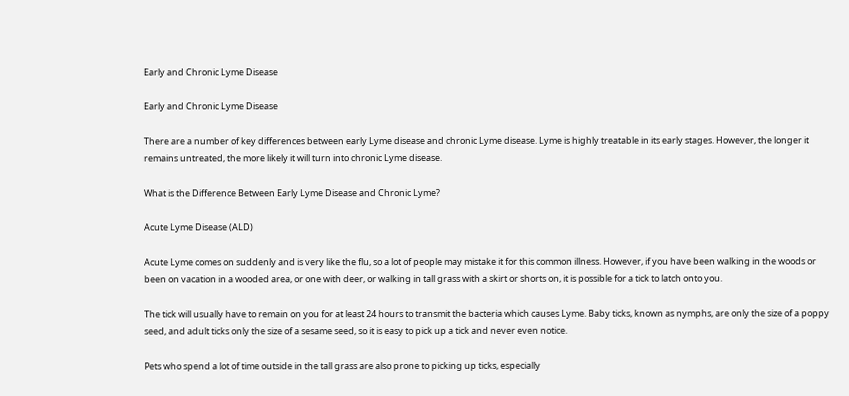Early and Chronic Lyme Disease

Early and Chronic Lyme Disease

There are a number of key differences between early Lyme disease and chronic Lyme disease. Lyme is highly treatable in its early stages. However, the longer it remains untreated, the more likely it will turn into chronic Lyme disease.

What is the Difference Between Early Lyme Disease and Chronic Lyme?

Acute Lyme Disease (ALD)

Acute Lyme comes on suddenly and is very like the flu, so a lot of people may mistake it for this common illness. However, if you have been walking in the woods or been on vacation in a wooded area, or one with deer, or walking in tall grass with a skirt or shorts on, it is possible for a tick to latch onto you.

The tick will usually have to remain on you for at least 24 hours to transmit the bacteria which causes Lyme. Baby ticks, known as nymphs, are only the size of a poppy seed, and adult ticks only the size of a sesame seed, so it is easy to pick up a tick and never even notice.

Pets who spend a lot of time outside in the tall grass are also prone to picking up ticks, especially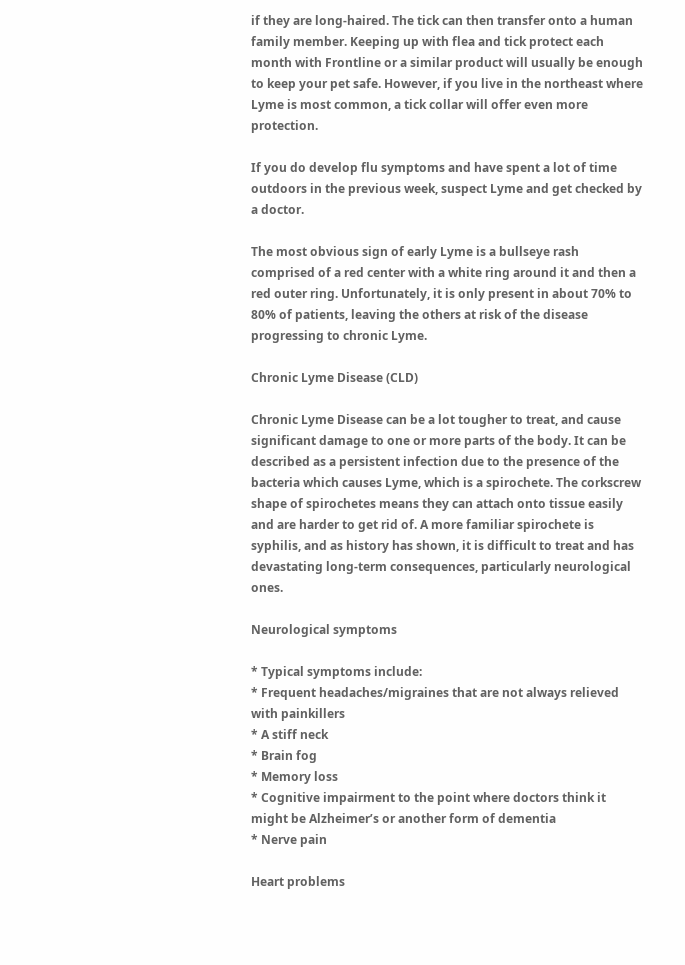if they are long-haired. The tick can then transfer onto a human family member. Keeping up with flea and tick protect each month with Frontline or a similar product will usually be enough to keep your pet safe. However, if you live in the northeast where Lyme is most common, a tick collar will offer even more protection.

If you do develop flu symptoms and have spent a lot of time outdoors in the previous week, suspect Lyme and get checked by a doctor.

The most obvious sign of early Lyme is a bullseye rash comprised of a red center with a white ring around it and then a red outer ring. Unfortunately, it is only present in about 70% to 80% of patients, leaving the others at risk of the disease progressing to chronic Lyme.

Chronic Lyme Disease (CLD)

Chronic Lyme Disease can be a lot tougher to treat, and cause significant damage to one or more parts of the body. It can be described as a persistent infection due to the presence of the bacteria which causes Lyme, which is a spirochete. The corkscrew shape of spirochetes means they can attach onto tissue easily and are harder to get rid of. A more familiar spirochete is syphilis, and as history has shown, it is difficult to treat and has devastating long-term consequences, particularly neurological ones.

Neurological symptoms

* Typical symptoms include:
* Frequent headaches/migraines that are not always relieved with painkillers
* A stiff neck
* Brain fog
* Memory loss
* Cognitive impairment to the point where doctors think it might be Alzheimer’s or another form of dementia
* Nerve pain

Heart problems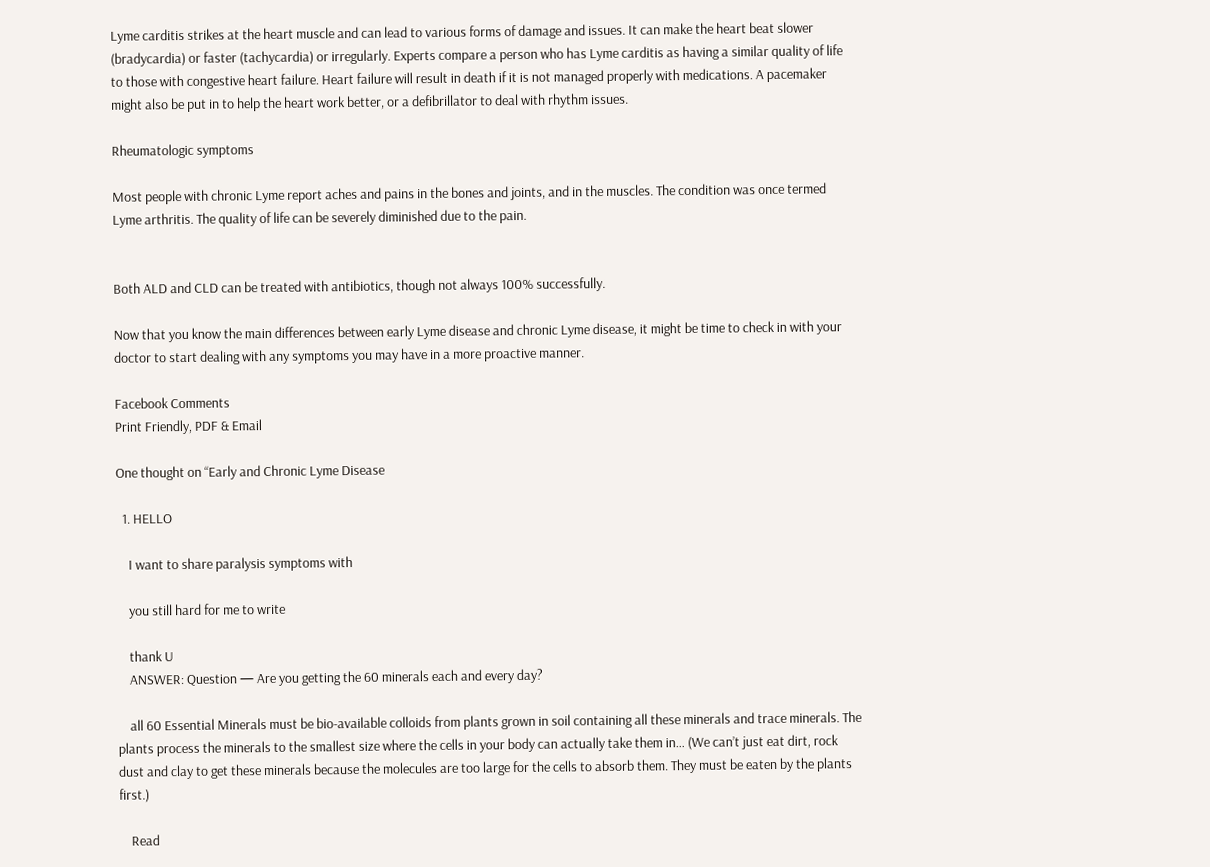Lyme carditis strikes at the heart muscle and can lead to various forms of damage and issues. It can make the heart beat slower (bradycardia) or faster (tachycardia) or irregularly. Experts compare a person who has Lyme carditis as having a similar quality of life to those with congestive heart failure. Heart failure will result in death if it is not managed properly with medications. A pacemaker might also be put in to help the heart work better, or a defibrillator to deal with rhythm issues.

Rheumatologic symptoms

Most people with chronic Lyme report aches and pains in the bones and joints, and in the muscles. The condition was once termed Lyme arthritis. The quality of life can be severely diminished due to the pain.


Both ALD and CLD can be treated with antibiotics, though not always 100% successfully.

Now that you know the main differences between early Lyme disease and chronic Lyme disease, it might be time to check in with your doctor to start dealing with any symptoms you may have in a more proactive manner.

Facebook Comments
Print Friendly, PDF & Email

One thought on “Early and Chronic Lyme Disease

  1. HELLO

    I want to share paralysis symptoms with

    you still hard for me to write

    thank U
    ANSWER: Question — Are you getting the 60 minerals each and every day?

    all 60 Essential Minerals must be bio-available colloids from plants grown in soil containing all these minerals and trace minerals. The plants process the minerals to the smallest size where the cells in your body can actually take them in… (We can’t just eat dirt, rock dust and clay to get these minerals because the molecules are too large for the cells to absorb them. They must be eaten by the plants first.)

    Read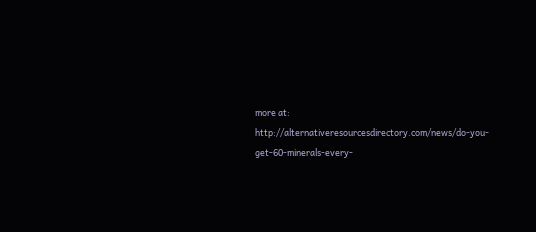more at: http://alternativeresourcesdirectory.com/news/do-you-get-60-minerals-every-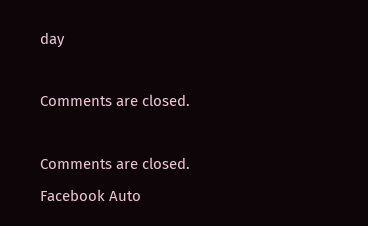day

Comments are closed.

Comments are closed.
Facebook Auto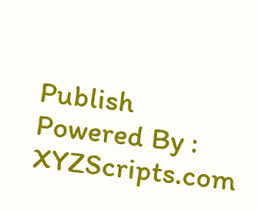Publish Powered By : XYZScripts.com